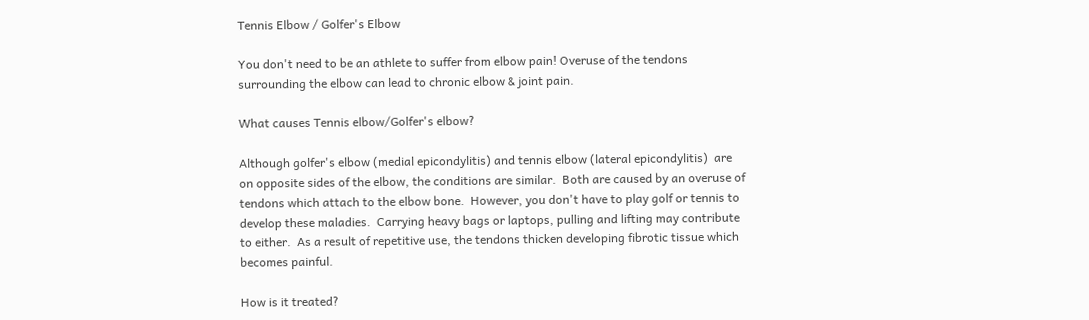Tennis Elbow / Golfer's Elbow

You don't need to be an athlete to suffer from elbow pain! Overuse of the tendons surrounding the elbow can lead to chronic elbow & joint pain.

What causes Tennis elbow/Golfer's elbow?

Although golfer's elbow (medial epicondylitis) and tennis elbow (lateral epicondylitis)  are on opposite sides of the elbow, the conditions are similar.  Both are caused by an overuse of tendons which attach to the elbow bone.  However, you don't have to play golf or tennis to develop these maladies.  Carrying heavy bags or laptops, pulling and lifting may contribute to either.  As a result of repetitive use, the tendons thicken developing fibrotic tissue which becomes painful.

How is it treated?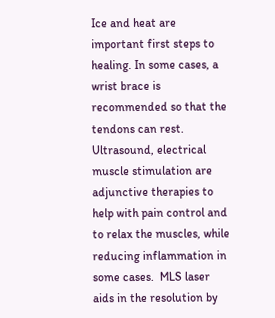Ice and heat are important first steps to healing. In some cases, a wrist brace is recommended so that the tendons can rest. Ultrasound, electrical muscle stimulation are adjunctive therapies to help with pain control and to relax the muscles, while reducing inflammation in some cases.  MLS laser aids in the resolution by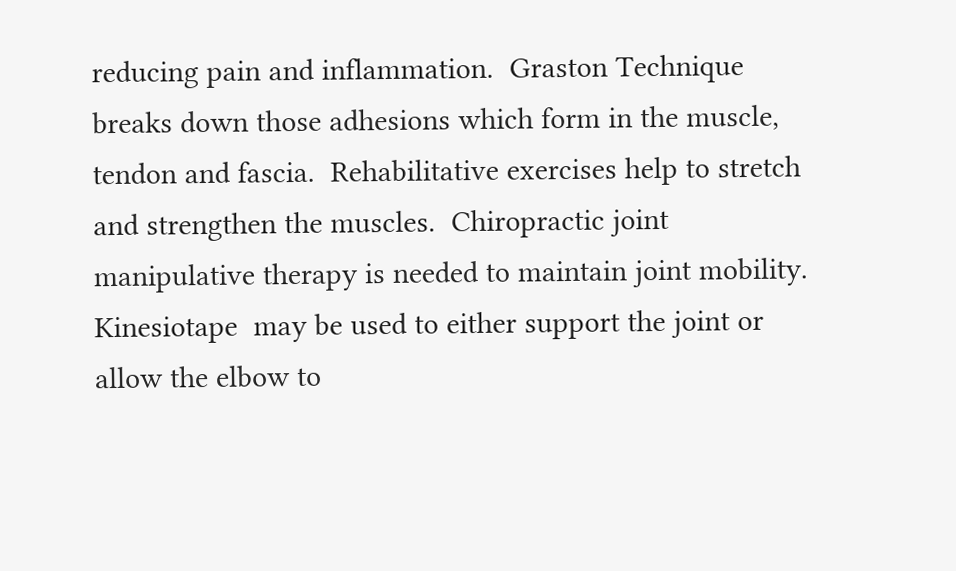reducing pain and inflammation.  Graston Technique breaks down those adhesions which form in the muscle, tendon and fascia.  Rehabilitative exercises help to stretch and strengthen the muscles.  Chiropractic joint manipulative therapy is needed to maintain joint mobility.  Kinesiotape  may be used to either support the joint or allow the elbow to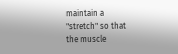maintain a "stretch" so that the muscle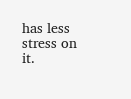has less stress on it.